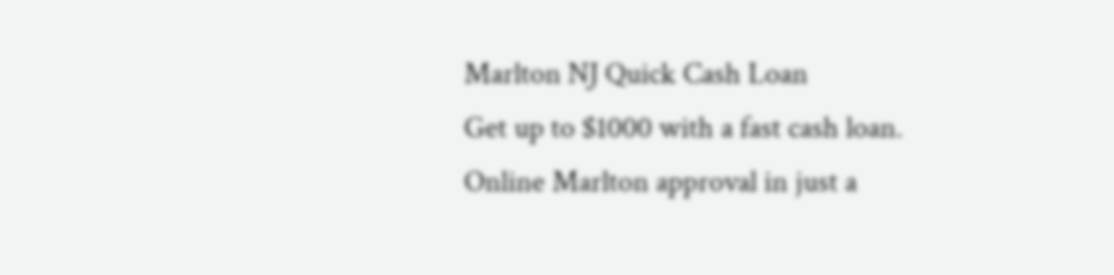Marlton NJ Quick Cash Loan
Get up to $1000 with a fast cash loan. Online Marlton approval in just a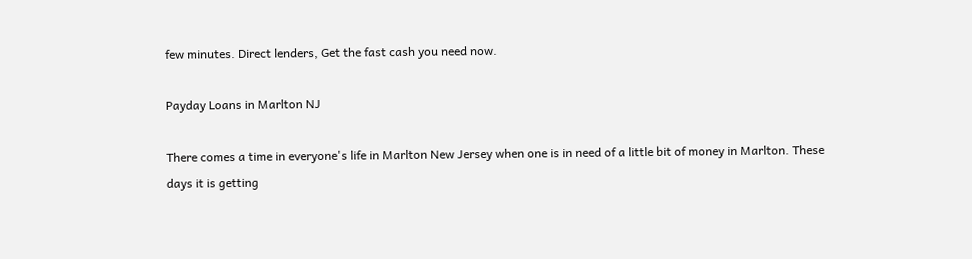few minutes. Direct lenders, Get the fast cash you need now.

Payday Loans in Marlton NJ

There comes a time in everyone's life in Marlton New Jersey when one is in need of a little bit of money in Marlton. These days it is getting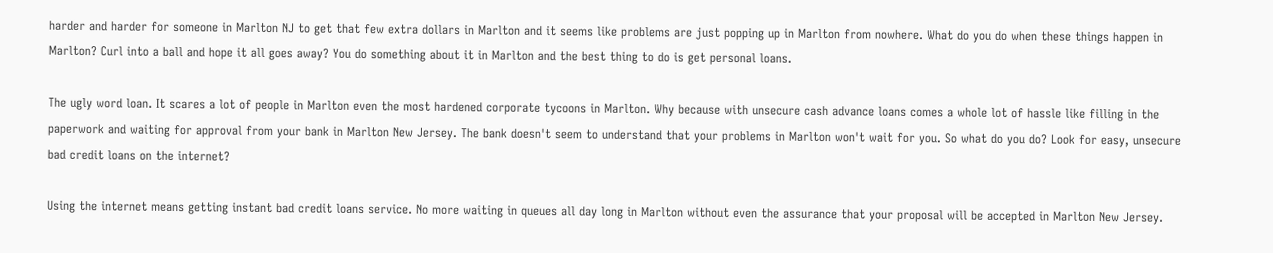harder and harder for someone in Marlton NJ to get that few extra dollars in Marlton and it seems like problems are just popping up in Marlton from nowhere. What do you do when these things happen in Marlton? Curl into a ball and hope it all goes away? You do something about it in Marlton and the best thing to do is get personal loans.

The ugly word loan. It scares a lot of people in Marlton even the most hardened corporate tycoons in Marlton. Why because with unsecure cash advance loans comes a whole lot of hassle like filling in the paperwork and waiting for approval from your bank in Marlton New Jersey. The bank doesn't seem to understand that your problems in Marlton won't wait for you. So what do you do? Look for easy, unsecure bad credit loans on the internet?

Using the internet means getting instant bad credit loans service. No more waiting in queues all day long in Marlton without even the assurance that your proposal will be accepted in Marlton New Jersey.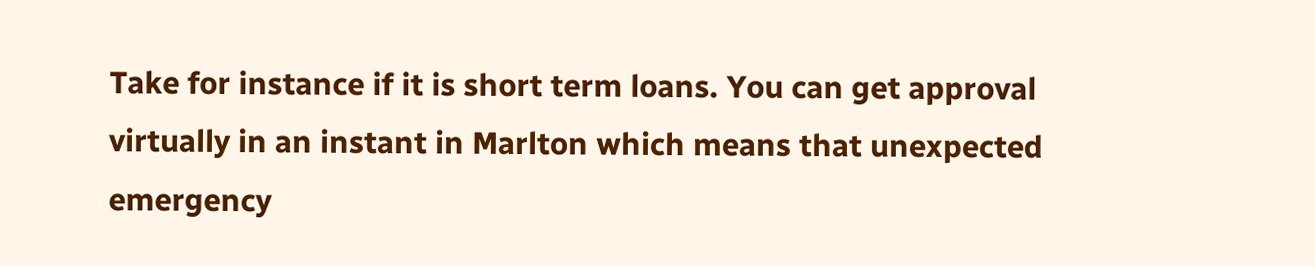Take for instance if it is short term loans. You can get approval virtually in an instant in Marlton which means that unexpected emergency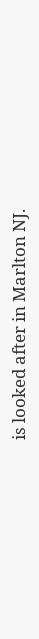is looked after in Marlton NJ.